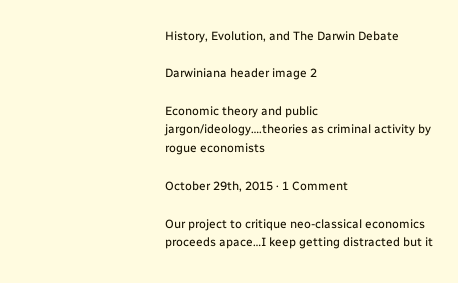History, Evolution, and The Darwin Debate

Darwiniana header image 2

Economic theory and public jargon/ideology….theories as criminal activity by rogue economists

October 29th, 2015 · 1 Comment

Our project to critique neo-classical economics proceeds apace…I keep getting distracted but it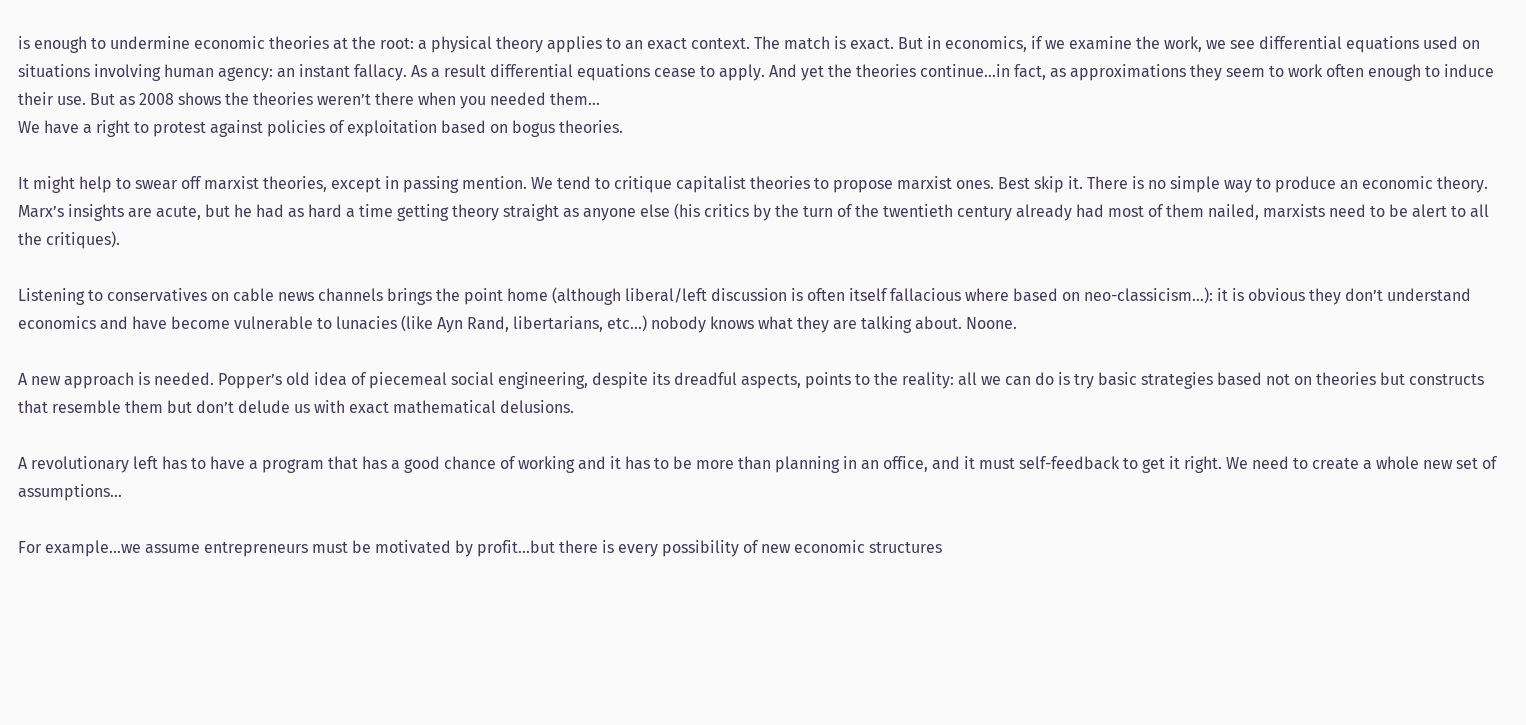is enough to undermine economic theories at the root: a physical theory applies to an exact context. The match is exact. But in economics, if we examine the work, we see differential equations used on situations involving human agency: an instant fallacy. As a result differential equations cease to apply. And yet the theories continue…in fact, as approximations they seem to work often enough to induce their use. But as 2008 shows the theories weren’t there when you needed them…
We have a right to protest against policies of exploitation based on bogus theories.

It might help to swear off marxist theories, except in passing mention. We tend to critique capitalist theories to propose marxist ones. Best skip it. There is no simple way to produce an economic theory. Marx’s insights are acute, but he had as hard a time getting theory straight as anyone else (his critics by the turn of the twentieth century already had most of them nailed, marxists need to be alert to all the critiques).

Listening to conservatives on cable news channels brings the point home (although liberal/left discussion is often itself fallacious where based on neo-classicism…): it is obvious they don’t understand economics and have become vulnerable to lunacies (like Ayn Rand, libertarians, etc…) nobody knows what they are talking about. Noone.

A new approach is needed. Popper’s old idea of piecemeal social engineering, despite its dreadful aspects, points to the reality: all we can do is try basic strategies based not on theories but constructs that resemble them but don’t delude us with exact mathematical delusions.

A revolutionary left has to have a program that has a good chance of working and it has to be more than planning in an office, and it must self-feedback to get it right. We need to create a whole new set of assumptions…

For example…we assume entrepreneurs must be motivated by profit…but there is every possibility of new economic structures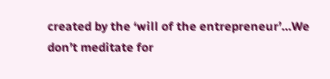created by the ‘will of the entrepreneur’…We don’t meditate for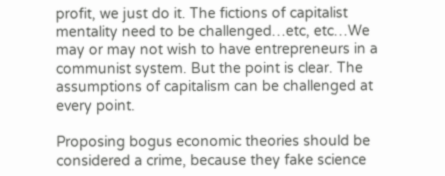profit, we just do it. The fictions of capitalist mentality need to be challenged…etc, etc…We may or may not wish to have entrepreneurs in a communist system. But the point is clear. The assumptions of capitalism can be challenged at every point.

Proposing bogus economic theories should be considered a crime, because they fake science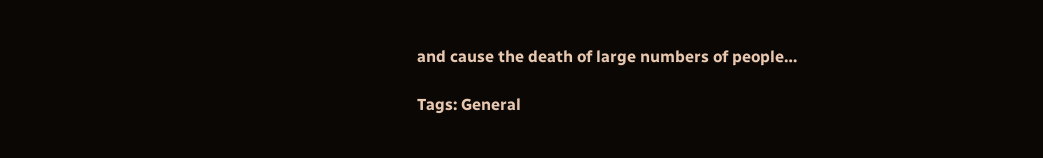and cause the death of large numbers of people…

Tags: General